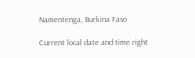Namentenga, Burkina Faso

Current local date and time right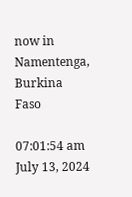now in Namentenga, Burkina Faso

07:01:54 am
July 13, 2024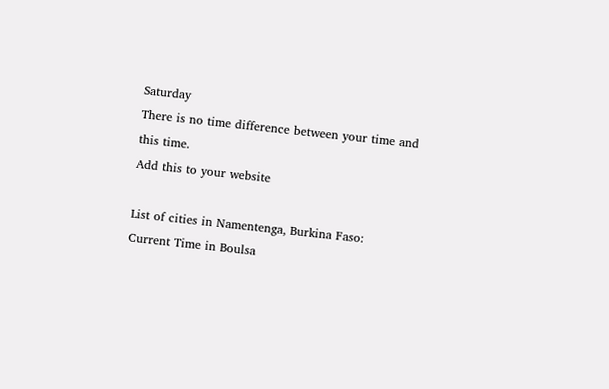Saturday
There is no time difference between your time and this time.
Add this to your website

List of cities in Namentenga, Burkina Faso:
Current Time in Boulsa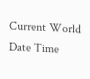Current World Date Time